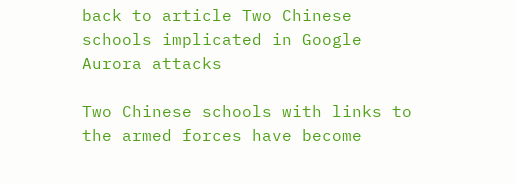back to article Two Chinese schools implicated in Google Aurora attacks

Two Chinese schools with links to the armed forces have become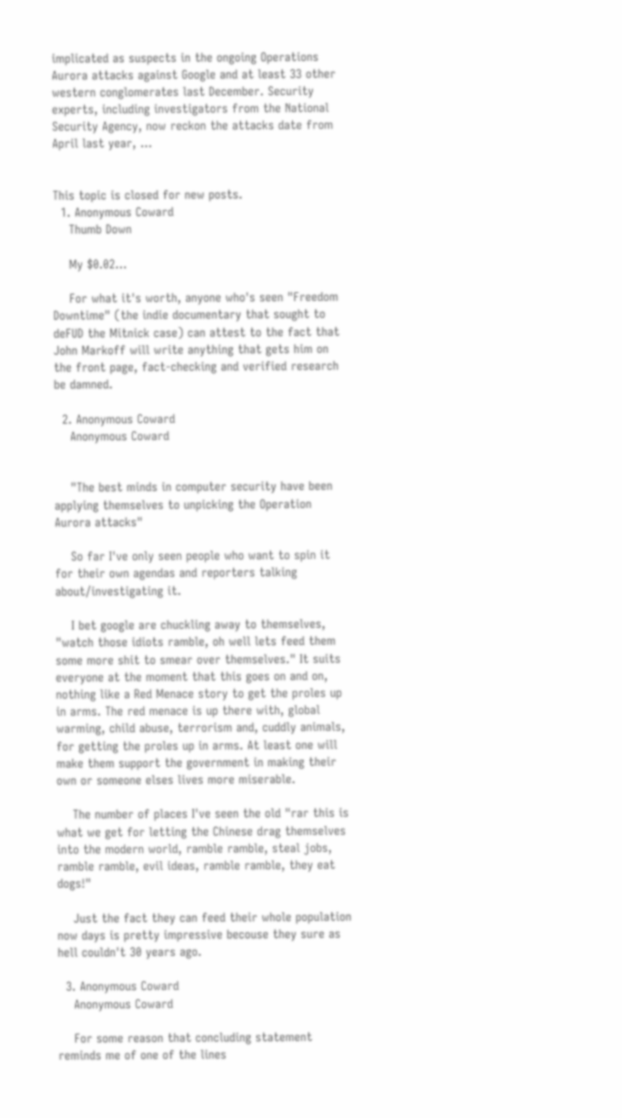implicated as suspects in the ongoing Operations Aurora attacks against Google and at least 33 other western conglomerates last December. Security experts, including investigators from the National Security Agency, now reckon the attacks date from April last year, …


This topic is closed for new posts.
  1. Anonymous Coward
    Thumb Down

    My $0.02...

    For what it's worth, anyone who's seen "Freedom Downtime" (the indie documentary that sought to deFUD the Mitnick case) can attest to the fact that John Markoff will write anything that gets him on the front page, fact-checking and verified research be damned.

  2. Anonymous Coward
    Anonymous Coward


    "The best minds in computer security have been applying themselves to unpicking the Operation Aurora attacks"

    So far I've only seen people who want to spin it for their own agendas and reporters talking about/investigating it.

    I bet google are chuckling away to themselves, "watch those idiots ramble, oh well lets feed them some more shit to smear over themselves." It suits everyone at the moment that this goes on and on, nothing like a Red Menace story to get the proles up in arms. The red menace is up there with, global warming, child abuse, terrorism and, cuddly animals, for getting the proles up in arms. At least one will make them support the government in making their own or someone elses lives more miserable.

    The number of places I've seen the old "rar this is what we get for letting the Chinese drag themselves into the modern world, ramble ramble, steal jobs, ramble ramble, evil ideas, ramble ramble, they eat dogs!"

    Just the fact they can feed their whole population now days is pretty impressive becouse they sure as hell couldn't 30 years ago.

  3. Anonymous Coward
    Anonymous Coward

    For some reason that concluding statement reminds me of one of the lines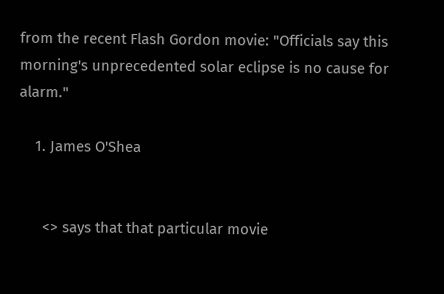from the recent Flash Gordon movie: "Officials say this morning's unprecedented solar eclipse is no cause for alarm."

    1. James O'Shea


      <> says that that particular movie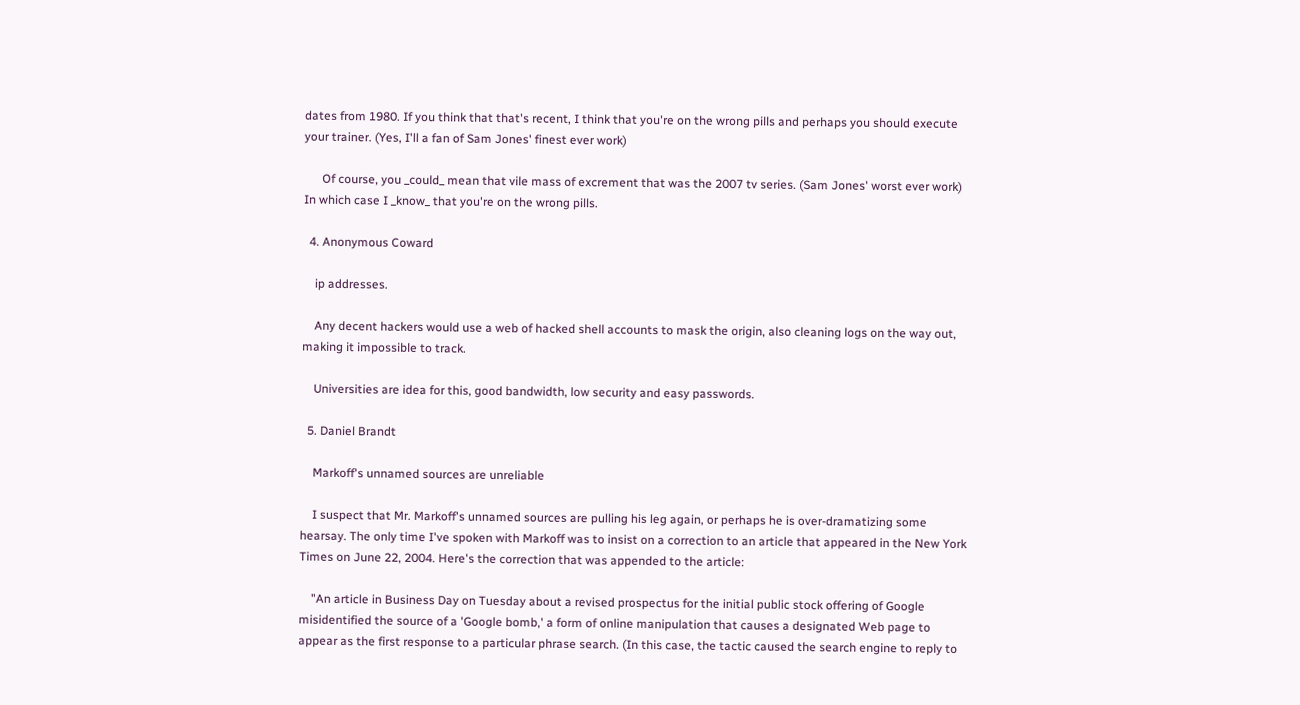dates from 1980. If you think that that's recent, I think that you're on the wrong pills and perhaps you should execute your trainer. (Yes, I'll a fan of Sam Jones' finest ever work)

      Of course, you _could_ mean that vile mass of excrement that was the 2007 tv series. (Sam Jones' worst ever work) In which case I _know_ that you're on the wrong pills.

  4. Anonymous Coward

    ip addresses.

    Any decent hackers would use a web of hacked shell accounts to mask the origin, also cleaning logs on the way out, making it impossible to track.

    Universities are idea for this, good bandwidth, low security and easy passwords.

  5. Daniel Brandt

    Markoff's unnamed sources are unreliable

    I suspect that Mr. Markoff's unnamed sources are pulling his leg again, or perhaps he is over-dramatizing some hearsay. The only time I've spoken with Markoff was to insist on a correction to an article that appeared in the New York Times on June 22, 2004. Here's the correction that was appended to the article:

    "An article in Business Day on Tuesday about a revised prospectus for the initial public stock offering of Google misidentified the source of a 'Google bomb,' a form of online manipulation that causes a designated Web page to appear as the first response to a particular phrase search. (In this case, the tactic caused the search engine to reply to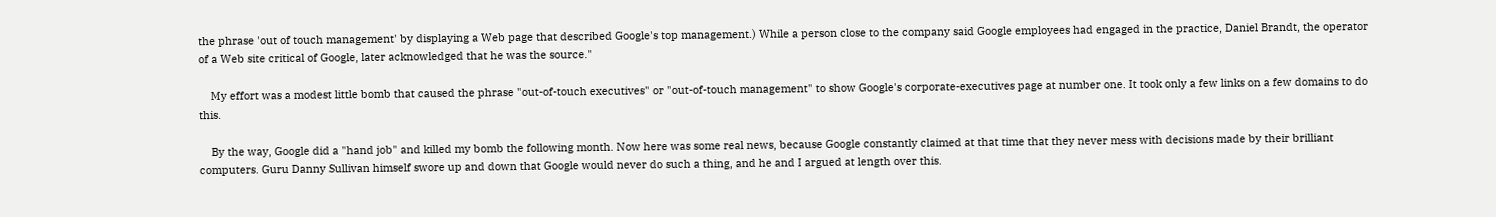the phrase 'out of touch management' by displaying a Web page that described Google's top management.) While a person close to the company said Google employees had engaged in the practice, Daniel Brandt, the operator of a Web site critical of Google, later acknowledged that he was the source."

    My effort was a modest little bomb that caused the phrase "out-of-touch executives" or "out-of-touch management" to show Google's corporate-executives page at number one. It took only a few links on a few domains to do this.

    By the way, Google did a "hand job" and killed my bomb the following month. Now here was some real news, because Google constantly claimed at that time that they never mess with decisions made by their brilliant computers. Guru Danny Sullivan himself swore up and down that Google would never do such a thing, and he and I argued at length over this.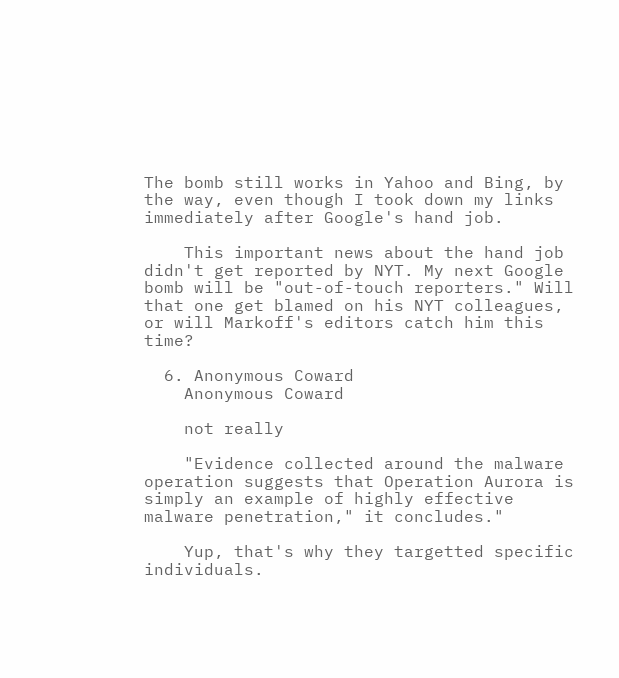The bomb still works in Yahoo and Bing, by the way, even though I took down my links immediately after Google's hand job.

    This important news about the hand job didn't get reported by NYT. My next Google bomb will be "out-of-touch reporters." Will that one get blamed on his NYT colleagues, or will Markoff's editors catch him this time?

  6. Anonymous Coward
    Anonymous Coward

    not really

    "Evidence collected around the malware operation suggests that Operation Aurora is simply an example of highly effective malware penetration," it concludes."

    Yup, that's why they targetted specific individuals.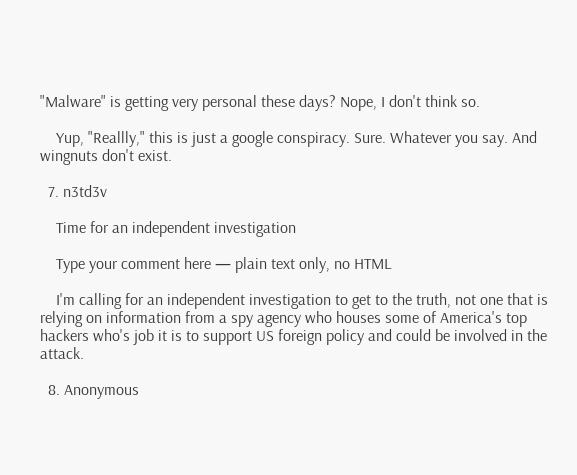"Malware" is getting very personal these days? Nope, I don't think so.

    Yup, "Reallly," this is just a google conspiracy. Sure. Whatever you say. And wingnuts don't exist.

  7. n3td3v

    Time for an independent investigation

    Type your comment here — plain text only, no HTML

    I'm calling for an independent investigation to get to the truth, not one that is relying on information from a spy agency who houses some of America's top hackers who's job it is to support US foreign policy and could be involved in the attack.

  8. Anonymous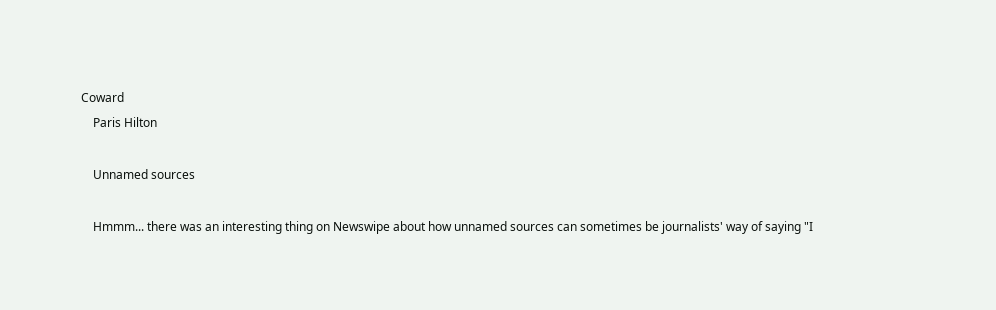Coward
    Paris Hilton

    Unnamed sources

    Hmmm... there was an interesting thing on Newswipe about how unnamed sources can sometimes be journalists' way of saying "I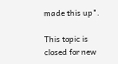made this up".

This topic is closed for new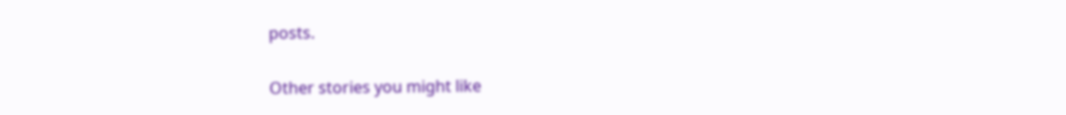posts.

Other stories you might like